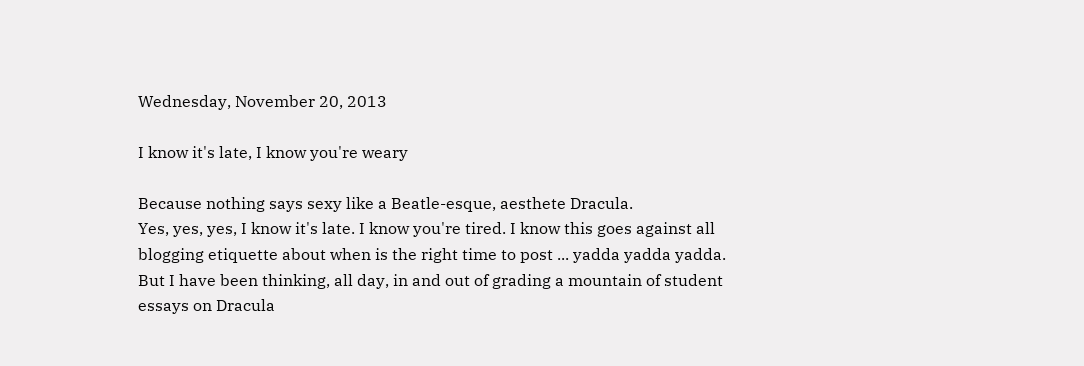Wednesday, November 20, 2013

I know it's late, I know you're weary

Because nothing says sexy like a Beatle-esque, aesthete Dracula.
Yes, yes, yes, I know it's late. I know you're tired. I know this goes against all blogging etiquette about when is the right time to post ... yadda yadda yadda. But I have been thinking, all day, in and out of grading a mountain of student essays on Dracula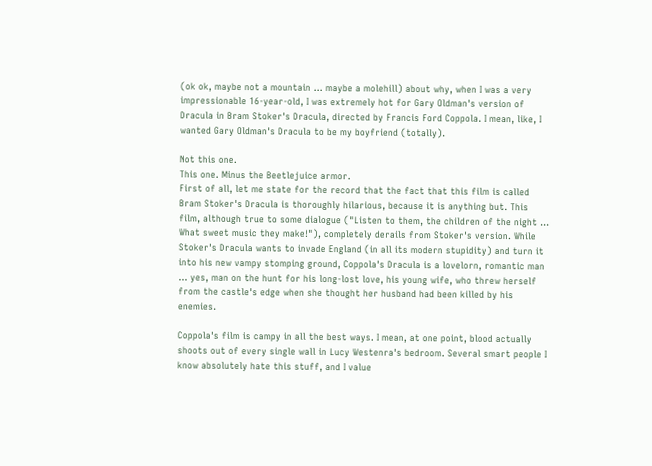(ok ok, maybe not a mountain ... maybe a molehill) about why, when I was a very impressionable 16-year-old, I was extremely hot for Gary Oldman's version of Dracula in Bram Stoker's Dracula, directed by Francis Ford Coppola. I mean, like, I wanted Gary Oldman's Dracula to be my boyfriend (totally).

Not this one.
This one. Minus the Beetlejuice armor.
First of all, let me state for the record that the fact that this film is called Bram Stoker's Dracula is thoroughly hilarious, because it is anything but. This film, although true to some dialogue ("Listen to them, the children of the night ... What sweet music they make!"), completely derails from Stoker's version. While Stoker's Dracula wants to invade England (in all its modern stupidity) and turn it into his new vampy stomping ground, Coppola's Dracula is a lovelorn, romantic man ... yes, man on the hunt for his long-lost love, his young wife, who threw herself from the castle's edge when she thought her husband had been killed by his enemies.

Coppola's film is campy in all the best ways. I mean, at one point, blood actually shoots out of every single wall in Lucy Westenra's bedroom. Several smart people I know absolutely hate this stuff, and I value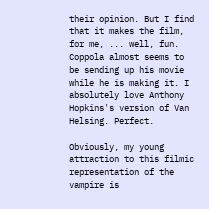their opinion. But I find that it makes the film, for me, ... well, fun. Coppola almost seems to be sending up his movie while he is making it. I absolutely love Anthony Hopkins's version of Van Helsing. Perfect.

Obviously, my young attraction to this filmic representation of the vampire is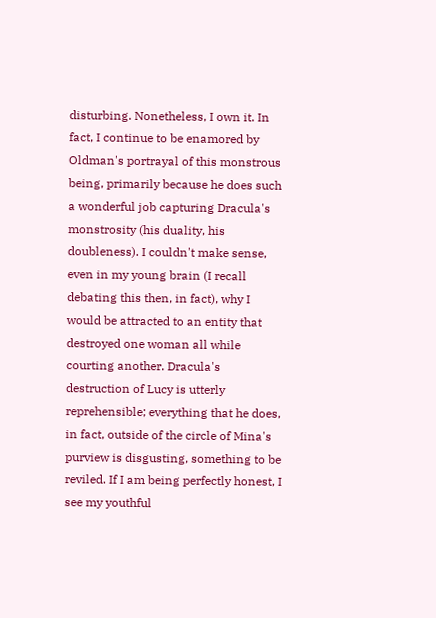disturbing. Nonetheless, I own it. In fact, I continue to be enamored by Oldman's portrayal of this monstrous being, primarily because he does such a wonderful job capturing Dracula's monstrosity (his duality, his doubleness). I couldn't make sense, even in my young brain (I recall debating this then, in fact), why I would be attracted to an entity that destroyed one woman all while courting another. Dracula's destruction of Lucy is utterly reprehensible; everything that he does, in fact, outside of the circle of Mina's purview is disgusting, something to be reviled. If I am being perfectly honest, I see my youthful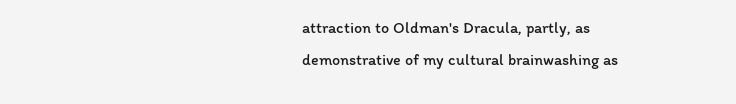attraction to Oldman's Dracula, partly, as demonstrative of my cultural brainwashing as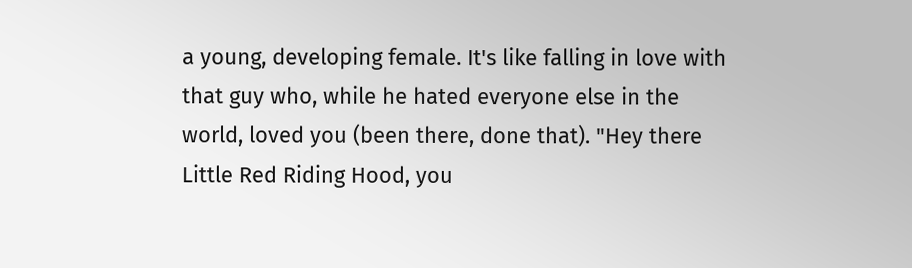a young, developing female. It's like falling in love with that guy who, while he hated everyone else in the world, loved you (been there, done that). "Hey there Little Red Riding Hood, you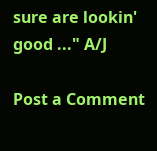sure are lookin' good ..." A/J

Post a Comment